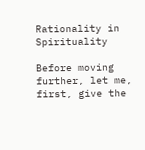Rationality in Spirituality

Before moving further, let me, first, give the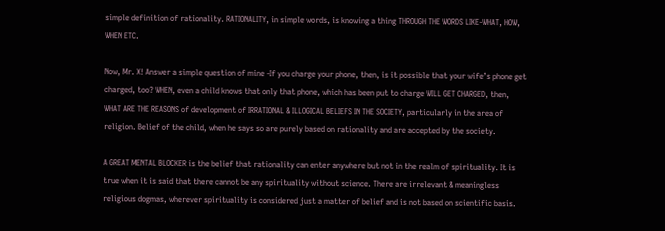simple definition of rationality. RATIONALITY, in simple words, is knowing a thing THROUGH THE WORDS LIKE-WHAT, HOW, WHEN ETC.

Now, Mr. X! Answer a simple question of mine -If you charge your phone, then, is it possible that your wife’s phone get charged, too? WHEN, even a child knows that only that phone, which has been put to charge WILL GET CHARGED, then, WHAT ARE THE REASONS of development of IRRATIONAL & ILLOGICAL BELIEFS IN THE SOCIETY, particularly in the area of religion. Belief of the child, when he says so are purely based on rationality and are accepted by the society.

A GREAT MENTAL BLOCKER is the belief that rationality can enter anywhere but not in the realm of spirituality. It is true when it is said that there cannot be any spirituality without science. There are irrelevant & meaningless religious dogmas, wherever spirituality is considered just a matter of belief and is not based on scientific basis.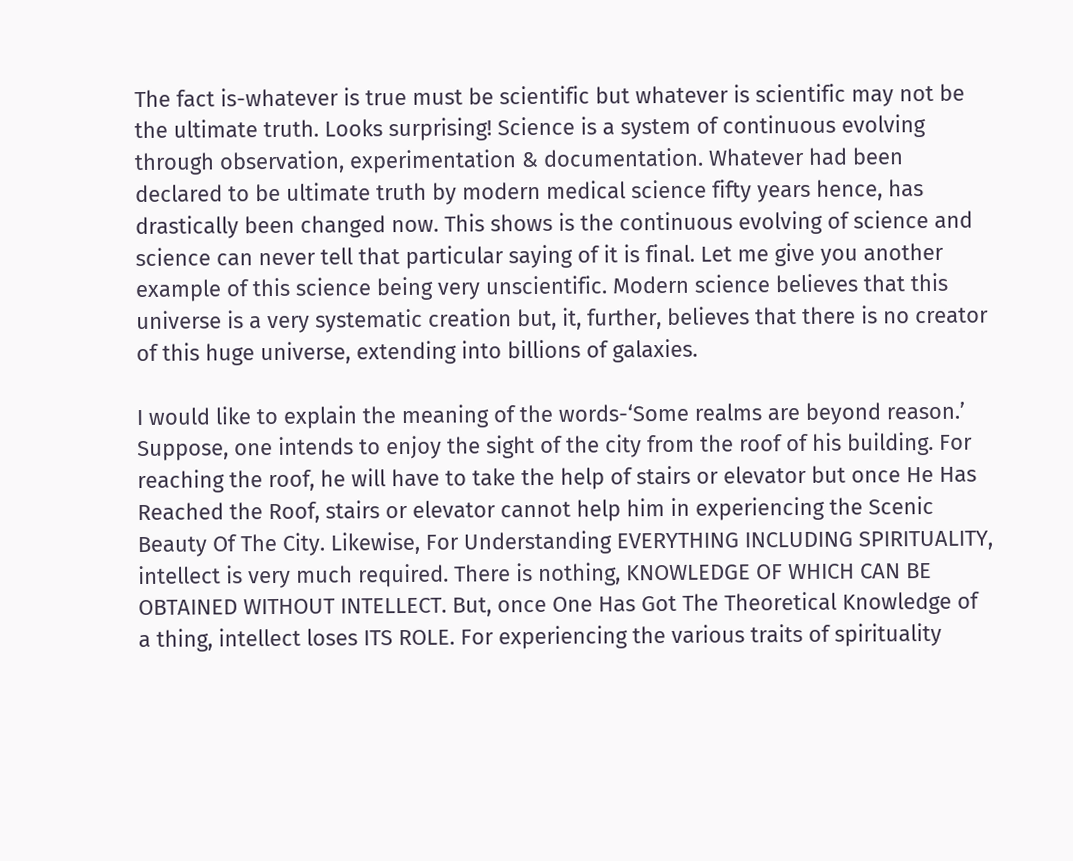The fact is-whatever is true must be scientific but whatever is scientific may not be the ultimate truth. Looks surprising! Science is a system of continuous evolving through observation, experimentation & documentation. Whatever had been declared to be ultimate truth by modern medical science fifty years hence, has drastically been changed now. This shows is the continuous evolving of science and science can never tell that particular saying of it is final. Let me give you another example of this science being very unscientific. Modern science believes that this universe is a very systematic creation but, it, further, believes that there is no creator of this huge universe, extending into billions of galaxies.

I would like to explain the meaning of the words-‘Some realms are beyond reason.’ Suppose, one intends to enjoy the sight of the city from the roof of his building. For reaching the roof, he will have to take the help of stairs or elevator but once He Has Reached the Roof, stairs or elevator cannot help him in experiencing the Scenic Beauty Of The City. Likewise, For Understanding EVERYTHING INCLUDING SPIRITUALITY, intellect is very much required. There is nothing, KNOWLEDGE OF WHICH CAN BE OBTAINED WITHOUT INTELLECT. But, once One Has Got The Theoretical Knowledge of a thing, intellect loses ITS ROLE. For experiencing the various traits of spirituality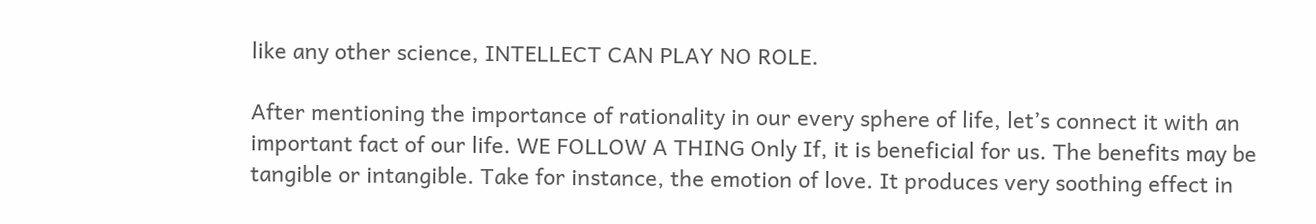like any other science, INTELLECT CAN PLAY NO ROLE.

After mentioning the importance of rationality in our every sphere of life, let’s connect it with an important fact of our life. WE FOLLOW A THING Only If, it is beneficial for us. The benefits may be tangible or intangible. Take for instance, the emotion of love. It produces very soothing effect in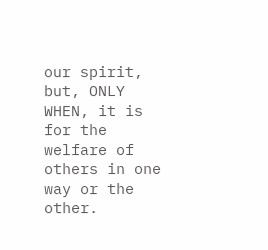our spirit, but, ONLY WHEN, it is for the welfare of others in one way or the other.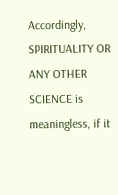Accordingly, SPIRITUALITY OR ANY OTHER SCIENCE is meaningless, if it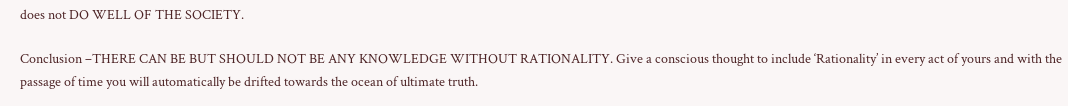does not DO WELL OF THE SOCIETY.

Conclusion –THERE CAN BE BUT SHOULD NOT BE ANY KNOWLEDGE WITHOUT RATIONALITY. Give a conscious thought to include ‘Rationality’ in every act of yours and with the passage of time you will automatically be drifted towards the ocean of ultimate truth.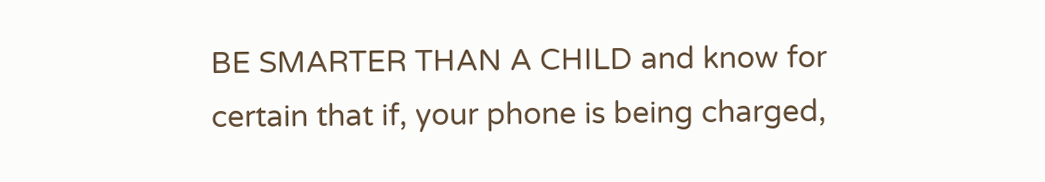BE SMARTER THAN A CHILD and know for certain that if, your phone is being charged,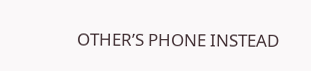OTHER’S PHONE INSTEAD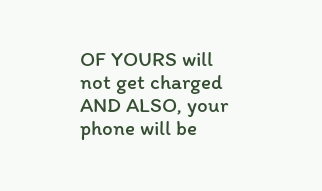OF YOURS will not get charged AND ALSO, your phone will be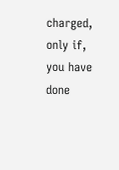charged, only if, you have done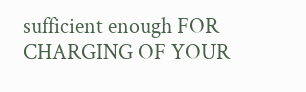sufficient enough FOR CHARGING OF YOUR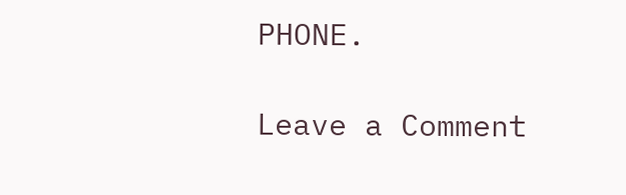PHONE.

Leave a Comment